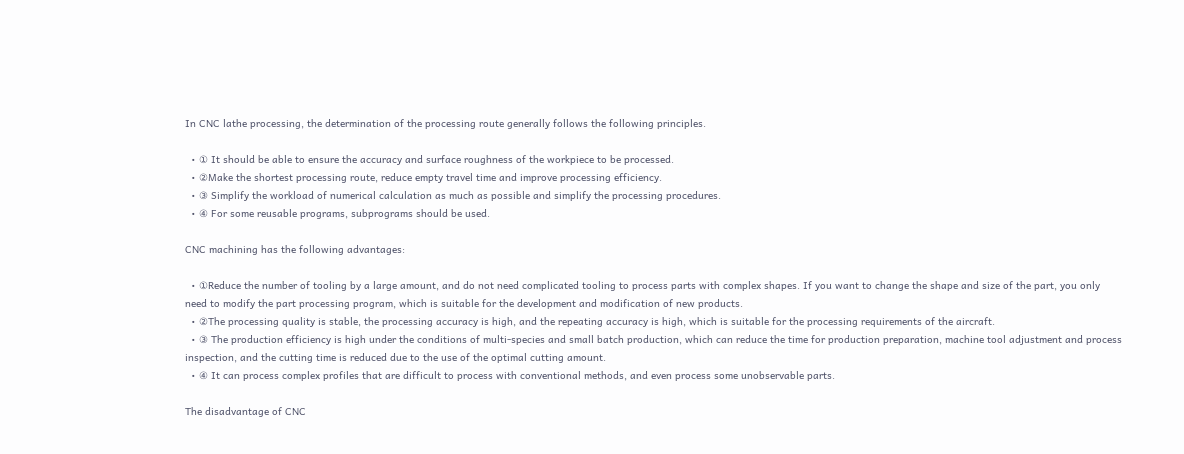In CNC lathe processing, the determination of the processing route generally follows the following principles.

  • ① It should be able to ensure the accuracy and surface roughness of the workpiece to be processed.
  • ②Make the shortest processing route, reduce empty travel time and improve processing efficiency.
  • ③ Simplify the workload of numerical calculation as much as possible and simplify the processing procedures.
  • ④ For some reusable programs, subprograms should be used.

CNC machining has the following advantages:

  • ①Reduce the number of tooling by a large amount, and do not need complicated tooling to process parts with complex shapes. If you want to change the shape and size of the part, you only need to modify the part processing program, which is suitable for the development and modification of new products.
  • ②The processing quality is stable, the processing accuracy is high, and the repeating accuracy is high, which is suitable for the processing requirements of the aircraft.
  • ③ The production efficiency is high under the conditions of multi-species and small batch production, which can reduce the time for production preparation, machine tool adjustment and process inspection, and the cutting time is reduced due to the use of the optimal cutting amount.
  • ④ It can process complex profiles that are difficult to process with conventional methods, and even process some unobservable parts.

The disadvantage of CNC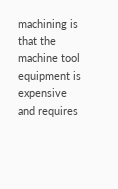machining is that the machine tool equipment is expensive and requires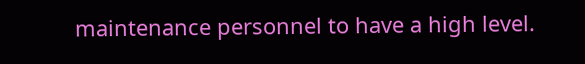maintenance personnel to have a high level.